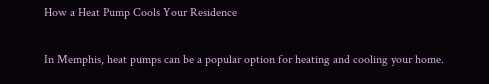How a Heat Pump Cools Your Residence

In Memphis, heat pumps can be a popular option for heating and cooling your home.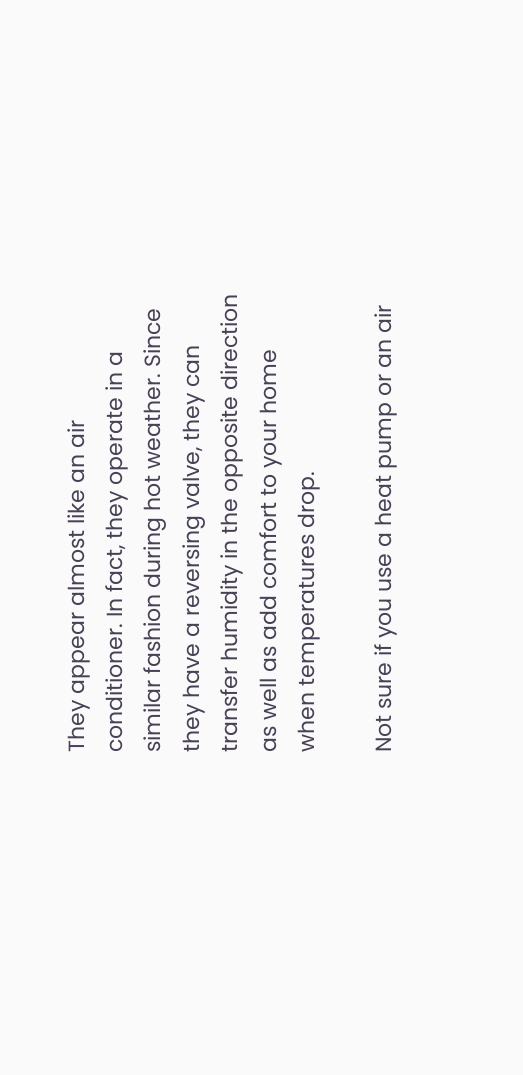They appear almost like an air conditioner. In fact, they operate in a similar fashion during hot weather. Since they have a reversing valve, they can transfer humidity in the opposite direction as well as add comfort to your home when temperatures drop.

Not sure if you use a heat pump or an air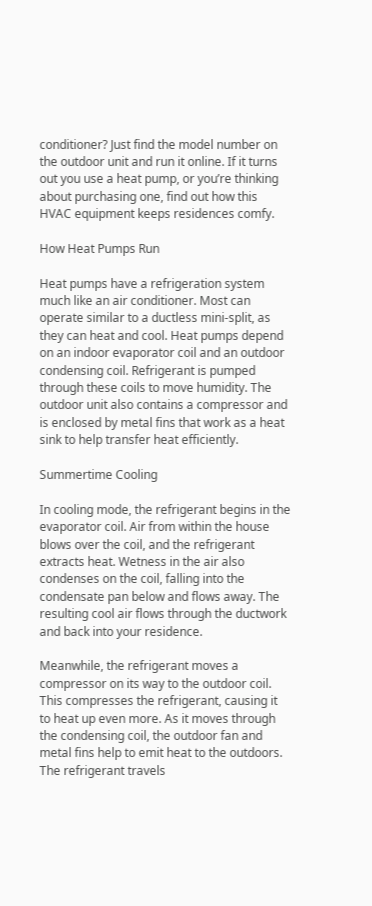conditioner? Just find the model number on the outdoor unit and run it online. If it turns out you use a heat pump, or you’re thinking about purchasing one, find out how this HVAC equipment keeps residences comfy.

How Heat Pumps Run

Heat pumps have a refrigeration system much like an air conditioner. Most can operate similar to a ductless mini-split, as they can heat and cool. Heat pumps depend on an indoor evaporator coil and an outdoor condensing coil. Refrigerant is pumped through these coils to move humidity. The outdoor unit also contains a compressor and is enclosed by metal fins that work as a heat sink to help transfer heat efficiently.

Summertime Cooling

In cooling mode, the refrigerant begins in the evaporator coil. Air from within the house blows over the coil, and the refrigerant extracts heat. Wetness in the air also condenses on the coil, falling into the condensate pan below and flows away. The resulting cool air flows through the ductwork and back into your residence.

Meanwhile, the refrigerant moves a compressor on its way to the outdoor coil. This compresses the refrigerant, causing it to heat up even more. As it moves through the condensing coil, the outdoor fan and metal fins help to emit heat to the outdoors. The refrigerant travels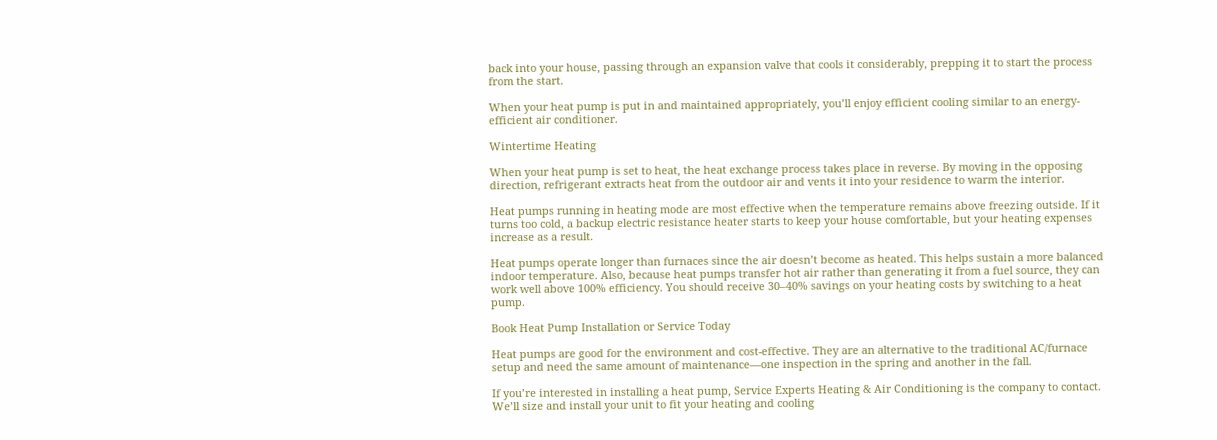back into your house, passing through an expansion valve that cools it considerably, prepping it to start the process from the start.

When your heat pump is put in and maintained appropriately, you’ll enjoy efficient cooling similar to an energy-efficient air conditioner.

Wintertime Heating

When your heat pump is set to heat, the heat exchange process takes place in reverse. By moving in the opposing direction, refrigerant extracts heat from the outdoor air and vents it into your residence to warm the interior.

Heat pumps running in heating mode are most effective when the temperature remains above freezing outside. If it turns too cold, a backup electric resistance heater starts to keep your house comfortable, but your heating expenses increase as a result.

Heat pumps operate longer than furnaces since the air doesn’t become as heated. This helps sustain a more balanced indoor temperature. Also, because heat pumps transfer hot air rather than generating it from a fuel source, they can work well above 100% efficiency. You should receive 30–40% savings on your heating costs by switching to a heat pump.

Book Heat Pump Installation or Service Today

Heat pumps are good for the environment and cost-effective. They are an alternative to the traditional AC/furnace setup and need the same amount of maintenance—one inspection in the spring and another in the fall.

If you’re interested in installing a heat pump, Service Experts Heating & Air Conditioning is the company to contact. We’ll size and install your unit to fit your heating and cooling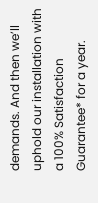demands. And then we’ll uphold our installation with a 100% Satisfaction Guarantee* for a year.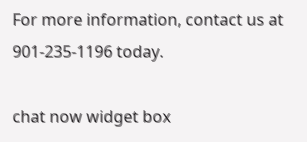For more information, contact us at 901-235-1196 today.

chat now widget box